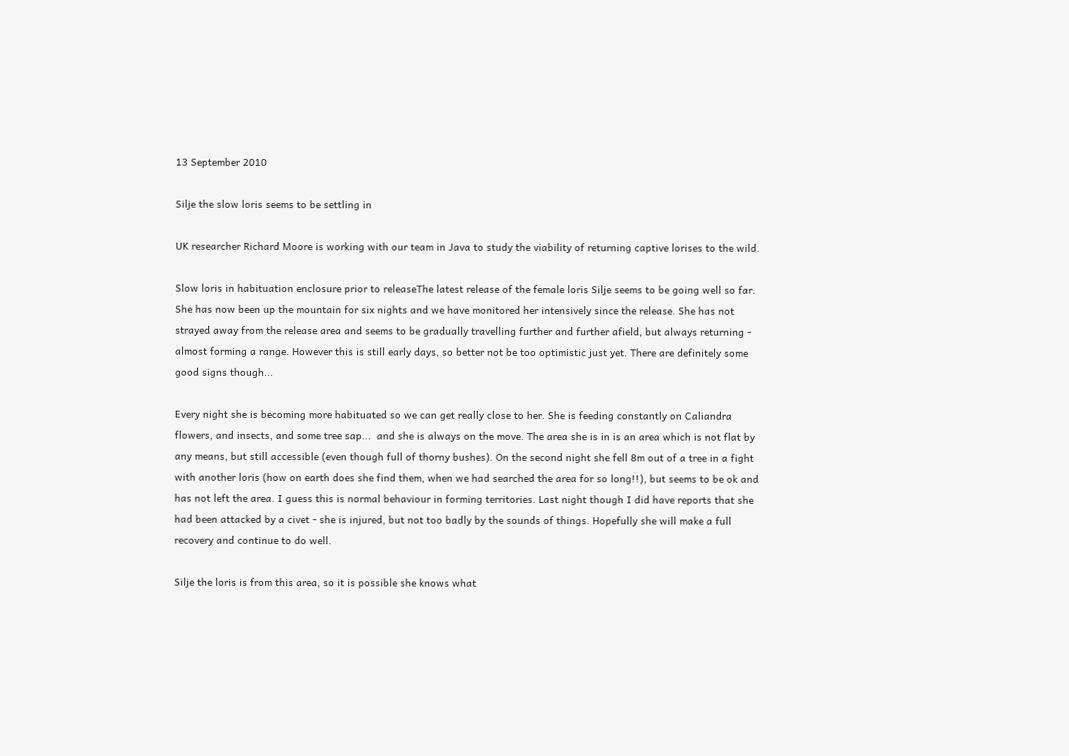13 September 2010

Silje the slow loris seems to be settling in

UK researcher Richard Moore is working with our team in Java to study the viability of returning captive lorises to the wild.

Slow loris in habituation enclosure prior to releaseThe latest release of the female loris Silje seems to be going well so far. She has now been up the mountain for six nights and we have monitored her intensively since the release. She has not strayed away from the release area and seems to be gradually travelling further and further afield, but always returning - almost forming a range. However this is still early days, so better not be too optimistic just yet. There are definitely some good signs though...

Every night she is becoming more habituated so we can get really close to her. She is feeding constantly on Caliandra flowers, and insects, and some tree sap...  and she is always on the move. The area she is in is an area which is not flat by any means, but still accessible (even though full of thorny bushes). On the second night she fell 8m out of a tree in a fight with another loris (how on earth does she find them, when we had searched the area for so long!!), but seems to be ok and has not left the area. I guess this is normal behaviour in forming territories. Last night though I did have reports that she had been attacked by a civet - she is injured, but not too badly by the sounds of things. Hopefully she will make a full recovery and continue to do well.

Silje the loris is from this area, so it is possible she knows what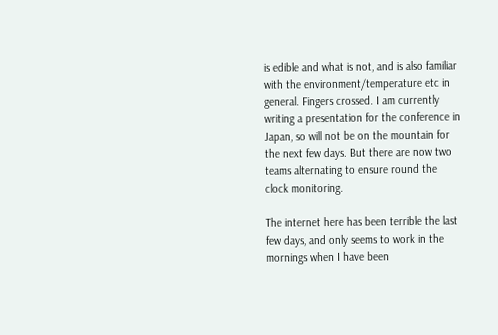is edible and what is not, and is also familiar with the environment/temperature etc in general. Fingers crossed. I am currently writing a presentation for the conference in Japan, so will not be on the mountain for the next few days. But there are now two teams alternating to ensure round the clock monitoring.

The internet here has been terrible the last few days, and only seems to work in the mornings when I have been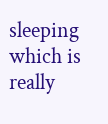sleeping which is really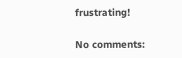frustrating!

No comments: